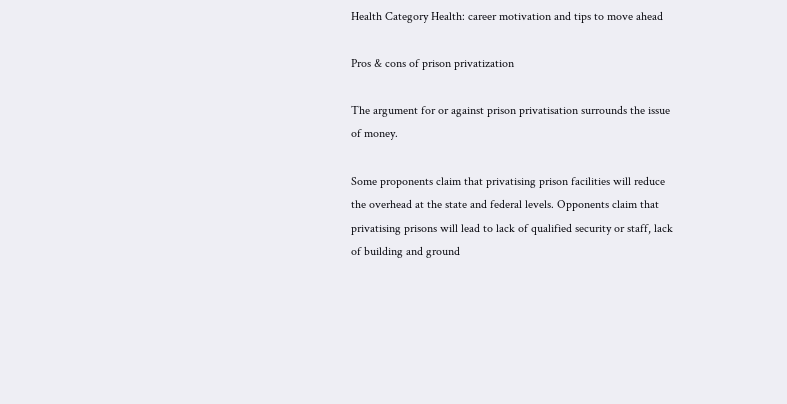Health Category Health: career motivation and tips to move ahead

Pros & cons of prison privatization

The argument for or against prison privatisation surrounds the issue of money.

Some proponents claim that privatising prison facilities will reduce the overhead at the state and federal levels. Opponents claim that privatising prisons will lead to lack of qualified security or staff, lack of building and ground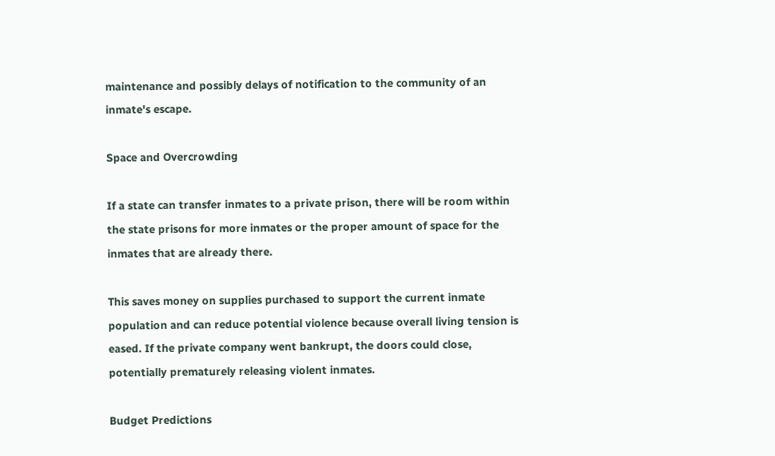maintenance and possibly delays of notification to the community of an inmate's escape.

Space and Overcrowding

If a state can transfer inmates to a private prison, there will be room within the state prisons for more inmates or the proper amount of space for the inmates that are already there.

This saves money on supplies purchased to support the current inmate population and can reduce potential violence because overall living tension is eased. If the private company went bankrupt, the doors could close, potentially prematurely releasing violent inmates.

Budget Predictions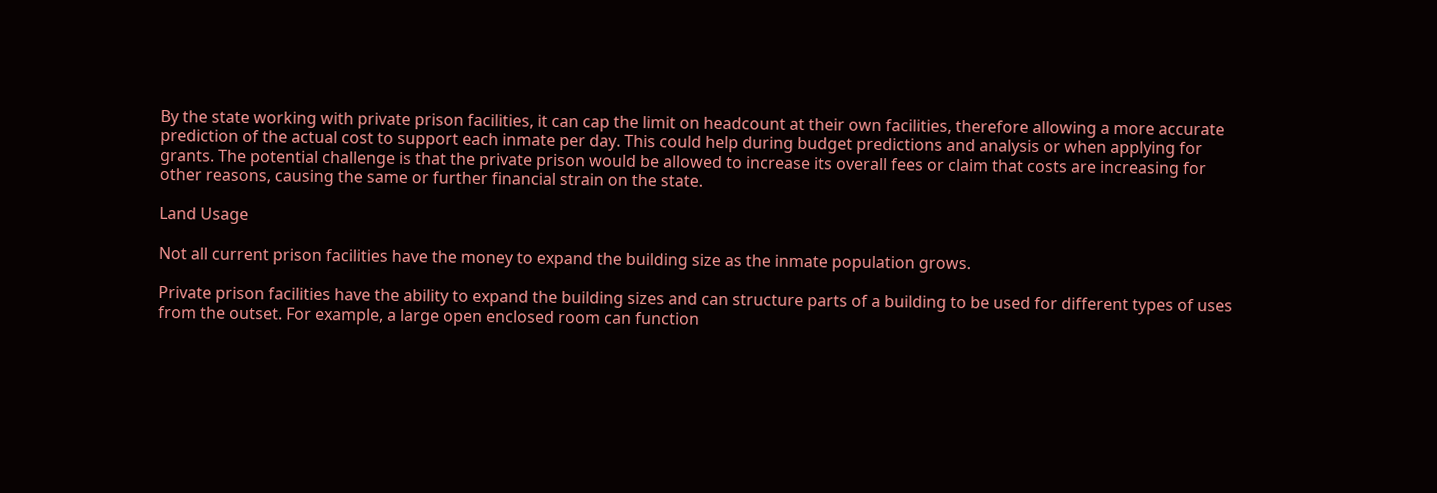By the state working with private prison facilities, it can cap the limit on headcount at their own facilities, therefore allowing a more accurate prediction of the actual cost to support each inmate per day. This could help during budget predictions and analysis or when applying for grants. The potential challenge is that the private prison would be allowed to increase its overall fees or claim that costs are increasing for other reasons, causing the same or further financial strain on the state.

Land Usage

Not all current prison facilities have the money to expand the building size as the inmate population grows.

Private prison facilities have the ability to expand the building sizes and can structure parts of a building to be used for different types of uses from the outset. For example, a large open enclosed room can function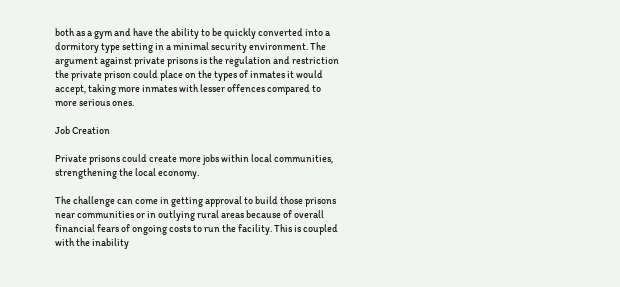both as a gym and have the ability to be quickly converted into a dormitory type setting in a minimal security environment. The argument against private prisons is the regulation and restriction the private prison could place on the types of inmates it would accept, taking more inmates with lesser offences compared to more serious ones.

Job Creation

Private prisons could create more jobs within local communities, strengthening the local economy.

The challenge can come in getting approval to build those prisons near communities or in outlying rural areas because of overall financial fears of ongoing costs to run the facility. This is coupled with the inability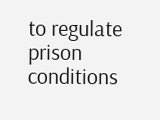to regulate prison conditions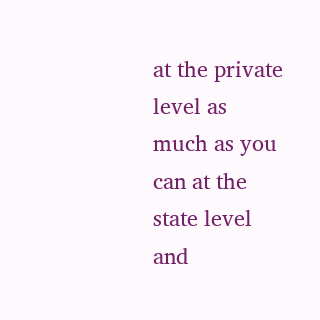at the private level as much as you can at the state level and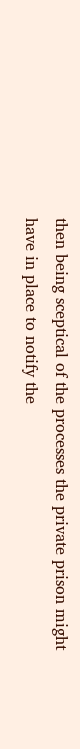then being sceptical of the processes the private prison might have in place to notify the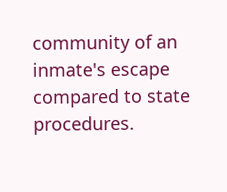community of an inmate's escape compared to state procedures.